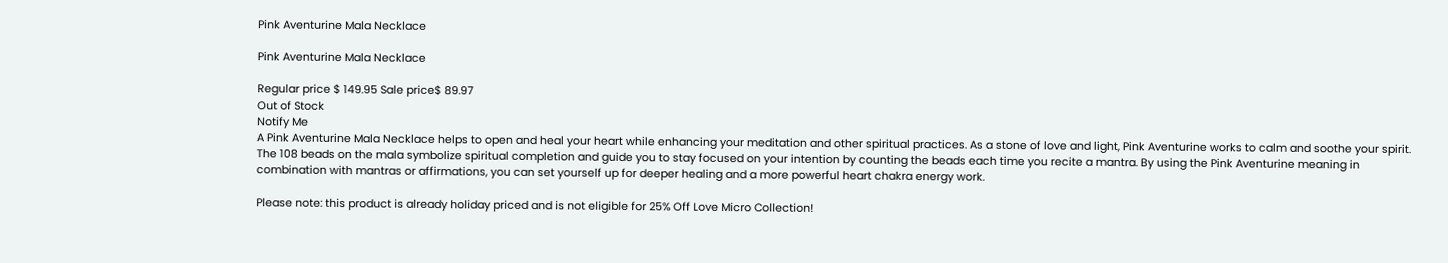Pink Aventurine Mala Necklace

Pink Aventurine Mala Necklace

Regular price $ 149.95 Sale price$ 89.97
Out of Stock
Notify Me
A Pink Aventurine Mala Necklace helps to open and heal your heart while enhancing your meditation and other spiritual practices. As a stone of love and light, Pink Aventurine works to calm and soothe your spirit. The 108 beads on the mala symbolize spiritual completion and guide you to stay focused on your intention by counting the beads each time you recite a mantra. By using the Pink Aventurine meaning in combination with mantras or affirmations, you can set yourself up for deeper healing and a more powerful heart chakra energy work.

Please note: this product is already holiday priced and is not eligible for 25% Off Love Micro Collection!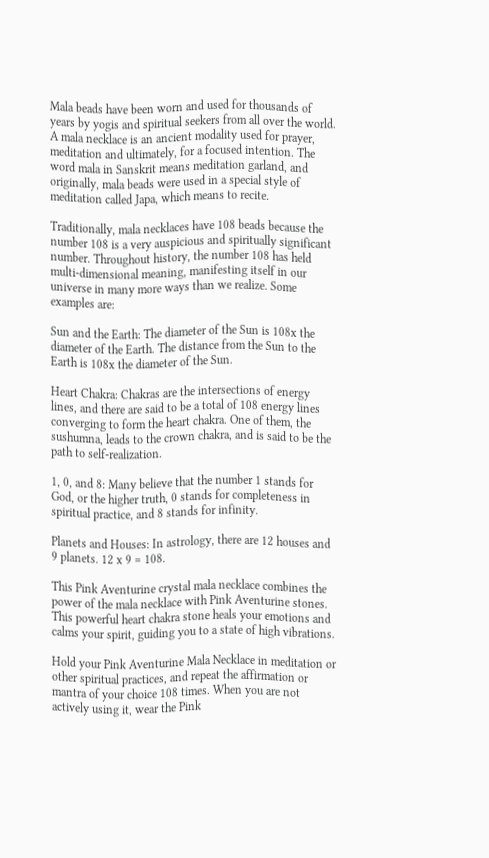Mala beads have been worn and used for thousands of years by yogis and spiritual seekers from all over the world. A mala necklace is an ancient modality used for prayer, meditation and ultimately, for a focused intention. The word mala in Sanskrit means meditation garland, and originally, mala beads were used in a special style of meditation called Japa, which means to recite.

Traditionally, mala necklaces have 108 beads because the number 108 is a very auspicious and spiritually significant number. Throughout history, the number 108 has held multi-dimensional meaning, manifesting itself in our universe in many more ways than we realize. Some examples are:

Sun and the Earth: The diameter of the Sun is 108x the diameter of the Earth. The distance from the Sun to the Earth is 108x the diameter of the Sun.

Heart Chakra: Chakras are the intersections of energy lines, and there are said to be a total of 108 energy lines converging to form the heart chakra. One of them, the sushumna, leads to the crown chakra, and is said to be the path to self-realization.

1, 0, and 8: Many believe that the number 1 stands for God, or the higher truth, 0 stands for completeness in spiritual practice, and 8 stands for infinity.

Planets and Houses: In astrology, there are 12 houses and 9 planets. 12 x 9 = 108.

This Pink Aventurine crystal mala necklace combines the power of the mala necklace with Pink Aventurine stones. This powerful heart chakra stone heals your emotions and calms your spirit, guiding you to a state of high vibrations.

Hold your Pink Aventurine Mala Necklace in meditation or other spiritual practices, and repeat the affirmation or mantra of your choice 108 times. When you are not actively using it, wear the Pink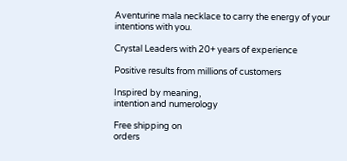Aventurine mala necklace to carry the energy of your intentions with you.

Crystal Leaders with 20+ years of experience

Positive results from millions of customers

Inspired by meaning,
intention and numerology

Free shipping on
orders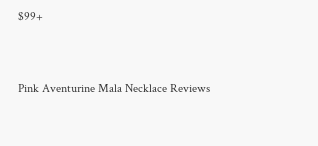$99+


Pink Aventurine Mala Necklace Reviews